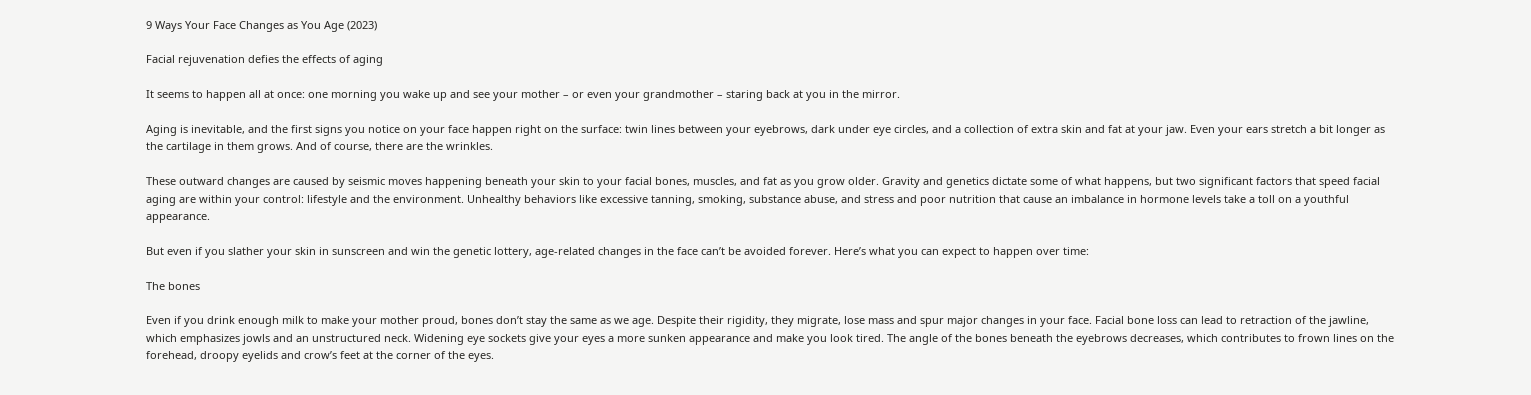9 Ways Your Face Changes as You Age (2023)

Facial rejuvenation defies the effects of aging

It seems to happen all at once: one morning you wake up and see your mother – or even your grandmother – staring back at you in the mirror.

Aging is inevitable, and the first signs you notice on your face happen right on the surface: twin lines between your eyebrows, dark under eye circles, and a collection of extra skin and fat at your jaw. Even your ears stretch a bit longer as the cartilage in them grows. And of course, there are the wrinkles.

These outward changes are caused by seismic moves happening beneath your skin to your facial bones, muscles, and fat as you grow older. Gravity and genetics dictate some of what happens, but two significant factors that speed facial aging are within your control: lifestyle and the environment. Unhealthy behaviors like excessive tanning, smoking, substance abuse, and stress and poor nutrition that cause an imbalance in hormone levels take a toll on a youthful appearance.

But even if you slather your skin in sunscreen and win the genetic lottery, age-related changes in the face can’t be avoided forever. Here’s what you can expect to happen over time:

The bones

Even if you drink enough milk to make your mother proud, bones don’t stay the same as we age. Despite their rigidity, they migrate, lose mass and spur major changes in your face. Facial bone loss can lead to retraction of the jawline, which emphasizes jowls and an unstructured neck. Widening eye sockets give your eyes a more sunken appearance and make you look tired. The angle of the bones beneath the eyebrows decreases, which contributes to frown lines on the forehead, droopy eyelids and crow’s feet at the corner of the eyes.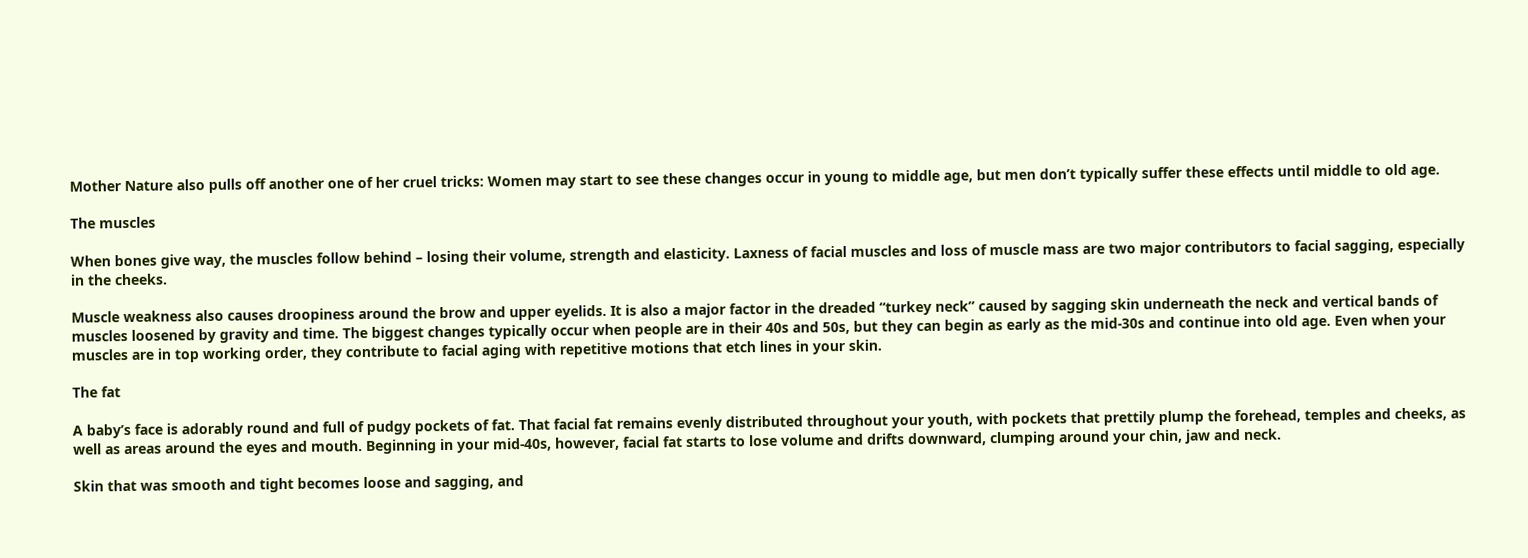Mother Nature also pulls off another one of her cruel tricks: Women may start to see these changes occur in young to middle age, but men don’t typically suffer these effects until middle to old age.

The muscles

When bones give way, the muscles follow behind – losing their volume, strength and elasticity. Laxness of facial muscles and loss of muscle mass are two major contributors to facial sagging, especially in the cheeks.

Muscle weakness also causes droopiness around the brow and upper eyelids. It is also a major factor in the dreaded “turkey neck” caused by sagging skin underneath the neck and vertical bands of muscles loosened by gravity and time. The biggest changes typically occur when people are in their 40s and 50s, but they can begin as early as the mid-30s and continue into old age. Even when your muscles are in top working order, they contribute to facial aging with repetitive motions that etch lines in your skin.

The fat

A baby’s face is adorably round and full of pudgy pockets of fat. That facial fat remains evenly distributed throughout your youth, with pockets that prettily plump the forehead, temples and cheeks, as well as areas around the eyes and mouth. Beginning in your mid-40s, however, facial fat starts to lose volume and drifts downward, clumping around your chin, jaw and neck.

Skin that was smooth and tight becomes loose and sagging, and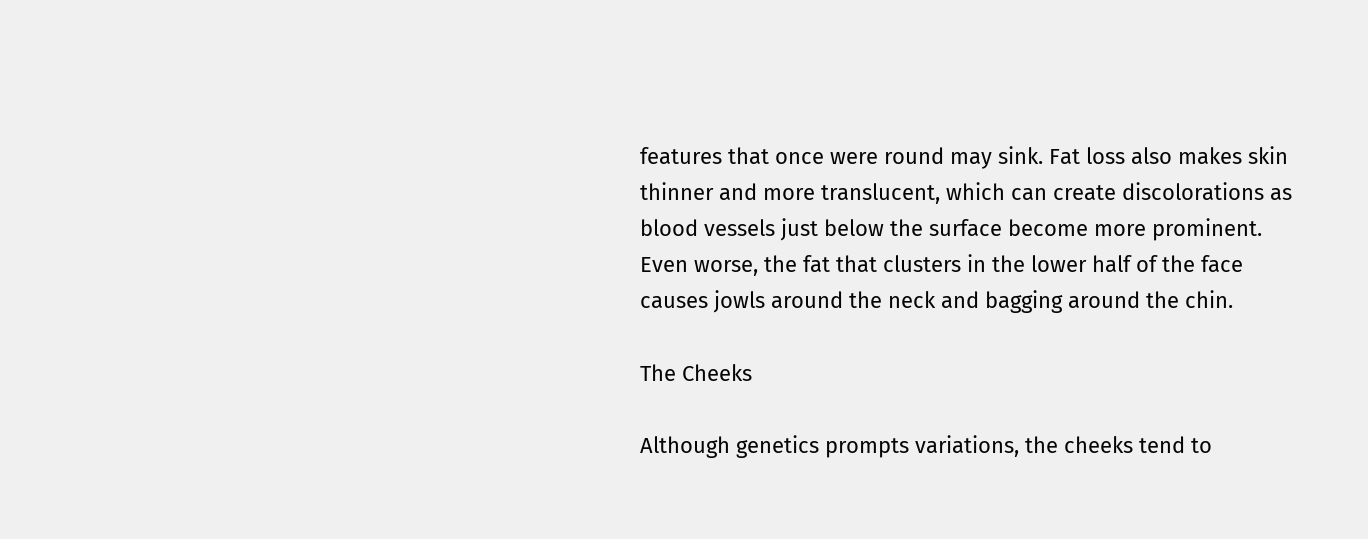features that once were round may sink. Fat loss also makes skin thinner and more translucent, which can create discolorations as blood vessels just below the surface become more prominent. Even worse, the fat that clusters in the lower half of the face causes jowls around the neck and bagging around the chin.

The Cheeks

Although genetics prompts variations, the cheeks tend to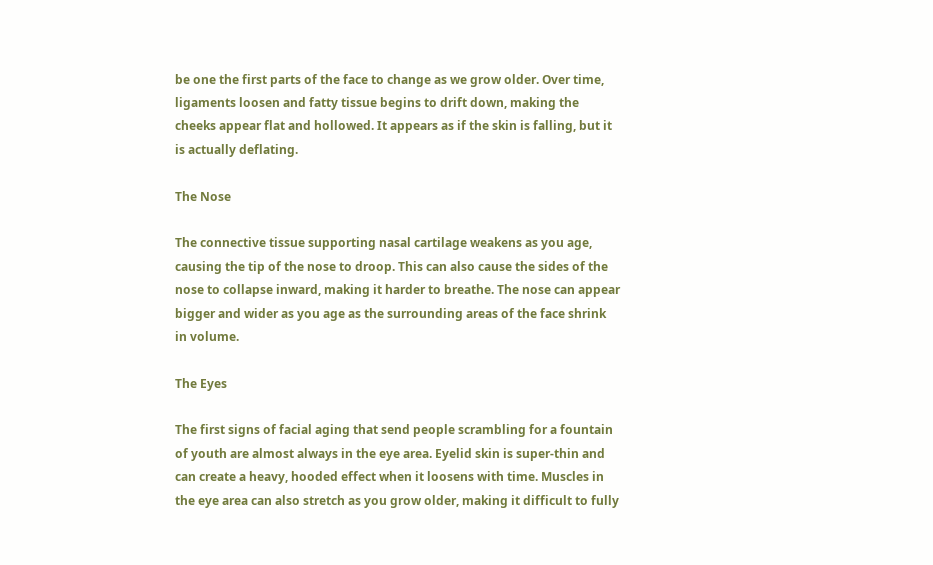be one the first parts of the face to change as we grow older. Over time, ligaments loosen and fatty tissue begins to drift down, making the cheeks appear flat and hollowed. It appears as if the skin is falling, but it is actually deflating.

The Nose

The connective tissue supporting nasal cartilage weakens as you age, causing the tip of the nose to droop. This can also cause the sides of the nose to collapse inward, making it harder to breathe. The nose can appear bigger and wider as you age as the surrounding areas of the face shrink in volume.

The Eyes

The first signs of facial aging that send people scrambling for a fountain of youth are almost always in the eye area. Eyelid skin is super-thin and can create a heavy, hooded effect when it loosens with time. Muscles in the eye area can also stretch as you grow older, making it difficult to fully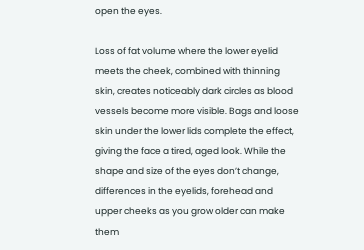open the eyes.

Loss of fat volume where the lower eyelid meets the cheek, combined with thinning skin, creates noticeably dark circles as blood vessels become more visible. Bags and loose skin under the lower lids complete the effect, giving the face a tired, aged look. While the shape and size of the eyes don’t change, differences in the eyelids, forehead and upper cheeks as you grow older can make them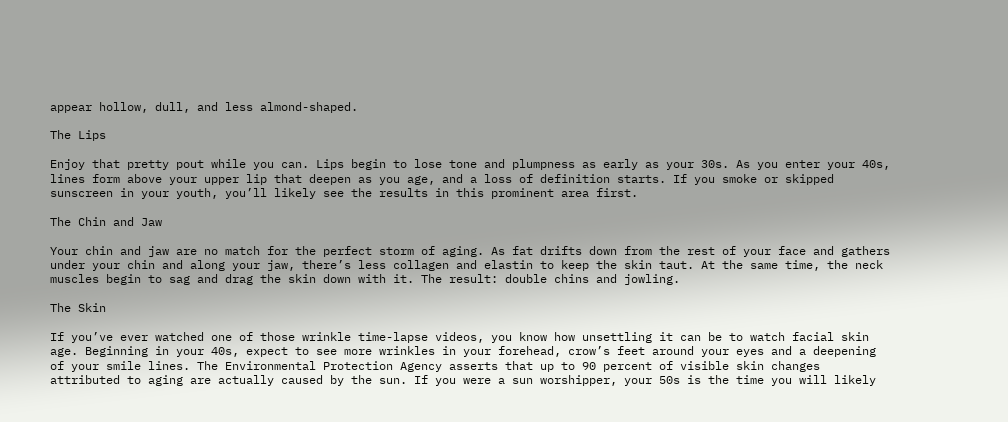appear hollow, dull, and less almond-shaped.

The Lips

Enjoy that pretty pout while you can. Lips begin to lose tone and plumpness as early as your 30s. As you enter your 40s, lines form above your upper lip that deepen as you age, and a loss of definition starts. If you smoke or skipped sunscreen in your youth, you’ll likely see the results in this prominent area first.

The Chin and Jaw

Your chin and jaw are no match for the perfect storm of aging. As fat drifts down from the rest of your face and gathers under your chin and along your jaw, there’s less collagen and elastin to keep the skin taut. At the same time, the neck muscles begin to sag and drag the skin down with it. The result: double chins and jowling.

The Skin

If you’ve ever watched one of those wrinkle time-lapse videos, you know how unsettling it can be to watch facial skin age. Beginning in your 40s, expect to see more wrinkles in your forehead, crow’s feet around your eyes and a deepening of your smile lines. The Environmental Protection Agency asserts that up to 90 percent of visible skin changes attributed to aging are actually caused by the sun. If you were a sun worshipper, your 50s is the time you will likely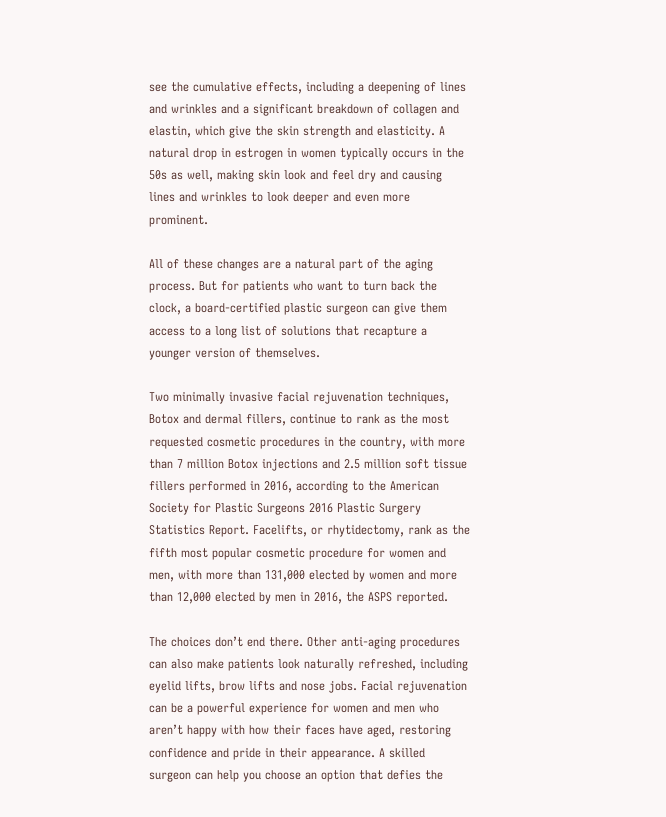see the cumulative effects, including a deepening of lines and wrinkles and a significant breakdown of collagen and elastin, which give the skin strength and elasticity. A natural drop in estrogen in women typically occurs in the 50s as well, making skin look and feel dry and causing lines and wrinkles to look deeper and even more prominent.

All of these changes are a natural part of the aging process. But for patients who want to turn back the clock, a board-certified plastic surgeon can give them access to a long list of solutions that recapture a younger version of themselves.

Two minimally invasive facial rejuvenation techniques, Botox and dermal fillers, continue to rank as the most requested cosmetic procedures in the country, with more than 7 million Botox injections and 2.5 million soft tissue fillers performed in 2016, according to the American Society for Plastic Surgeons 2016 Plastic Surgery Statistics Report. Facelifts, or rhytidectomy, rank as the fifth most popular cosmetic procedure for women and men, with more than 131,000 elected by women and more than 12,000 elected by men in 2016, the ASPS reported.

The choices don’t end there. Other anti-aging procedures can also make patients look naturally refreshed, including eyelid lifts, brow lifts and nose jobs. Facial rejuvenation can be a powerful experience for women and men who aren’t happy with how their faces have aged, restoring confidence and pride in their appearance. A skilled surgeon can help you choose an option that defies the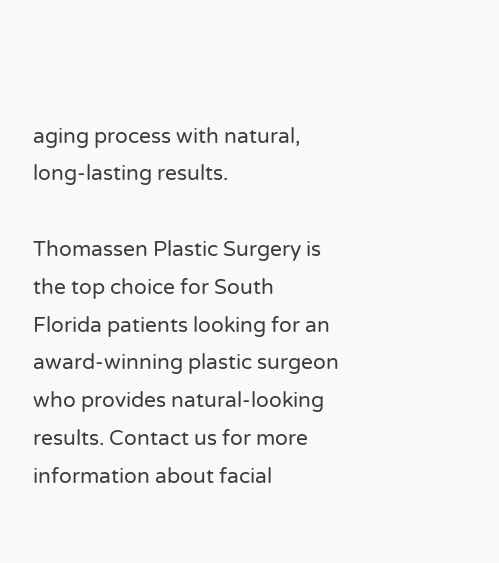aging process with natural, long-lasting results.

Thomassen Plastic Surgery is the top choice for South Florida patients looking for an award-winning plastic surgeon who provides natural-looking results. Contact us for more information about facial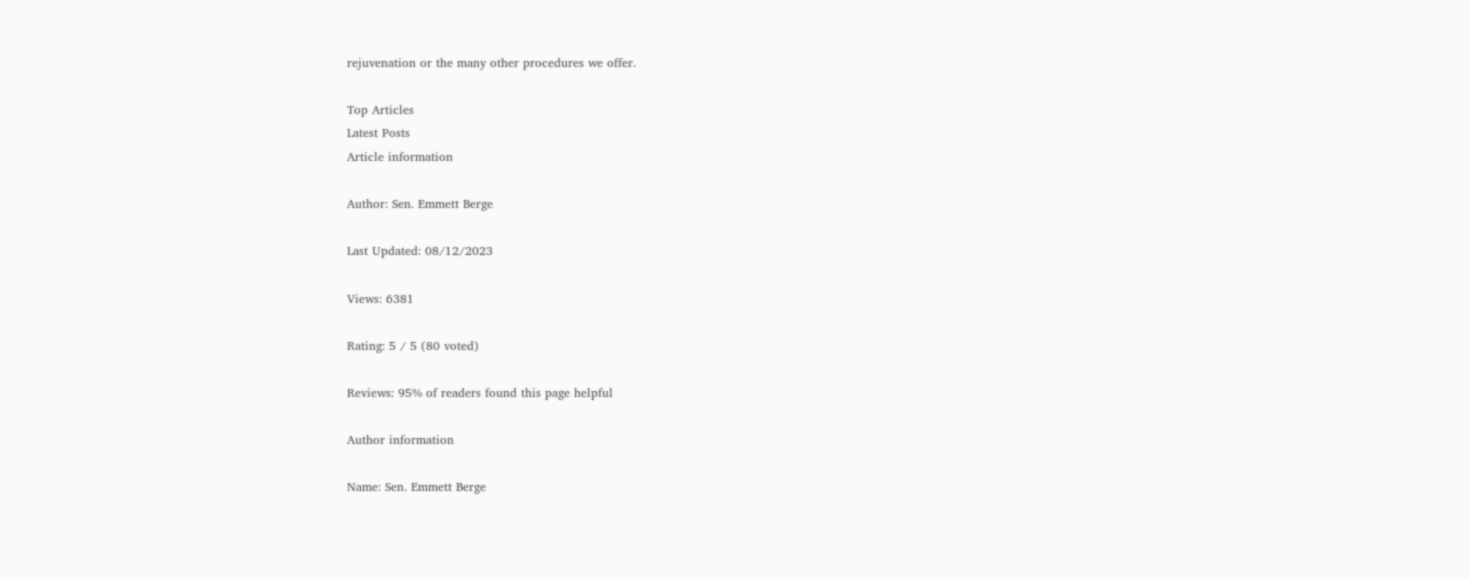rejuvenation or the many other procedures we offer.

Top Articles
Latest Posts
Article information

Author: Sen. Emmett Berge

Last Updated: 08/12/2023

Views: 6381

Rating: 5 / 5 (80 voted)

Reviews: 95% of readers found this page helpful

Author information

Name: Sen. Emmett Berge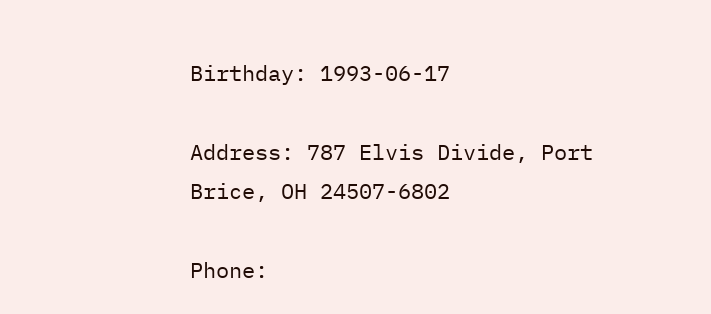Birthday: 1993-06-17

Address: 787 Elvis Divide, Port Brice, OH 24507-6802

Phone: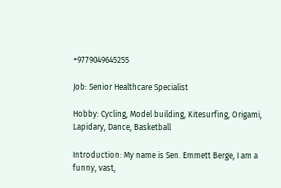+9779049645255

Job: Senior Healthcare Specialist

Hobby: Cycling, Model building, Kitesurfing, Origami, Lapidary, Dance, Basketball

Introduction: My name is Sen. Emmett Berge, I am a funny, vast,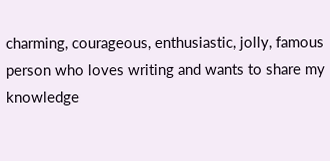charming, courageous, enthusiastic, jolly, famous person who loves writing and wants to share my knowledge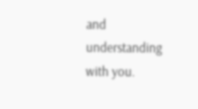and understanding with you.